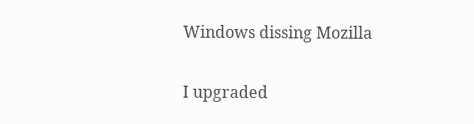Windows dissing Mozilla

I upgraded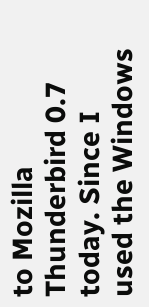to Mozilla Thunderbird 0.7 today. Since I used the Windows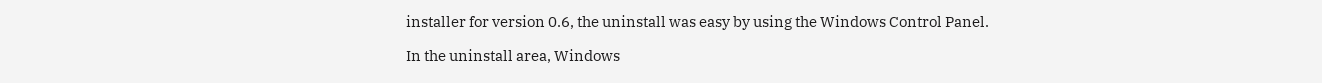installer for version 0.6, the uninstall was easy by using the Windows Control Panel.

In the uninstall area, Windows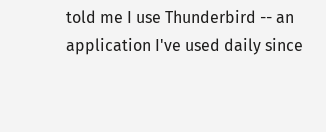told me I use Thunderbird -- an application I've used daily since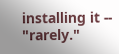installing it -- "rarely."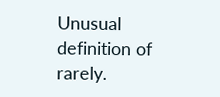Unusual definition of rarely.